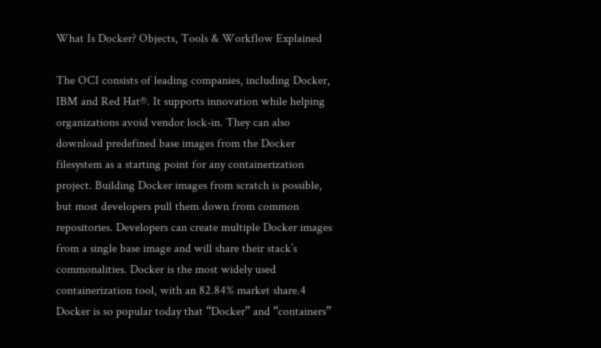What Is Docker? Objects, Tools & Workflow Explained

The OCI consists of leading companies, including Docker, IBM and Red Hat®. It supports innovation while helping organizations avoid vendor lock-in. They can also download predefined base images from the Docker filesystem as a starting point for any containerization project. Building Docker images from scratch is possible, but most developers pull them down from common repositories. Developers can create multiple Docker images from a single base image and will share their stack’s commonalities. Docker is the most widely used containerization tool, with an 82.84% market share.4 Docker is so popular today that “Docker” and “containers”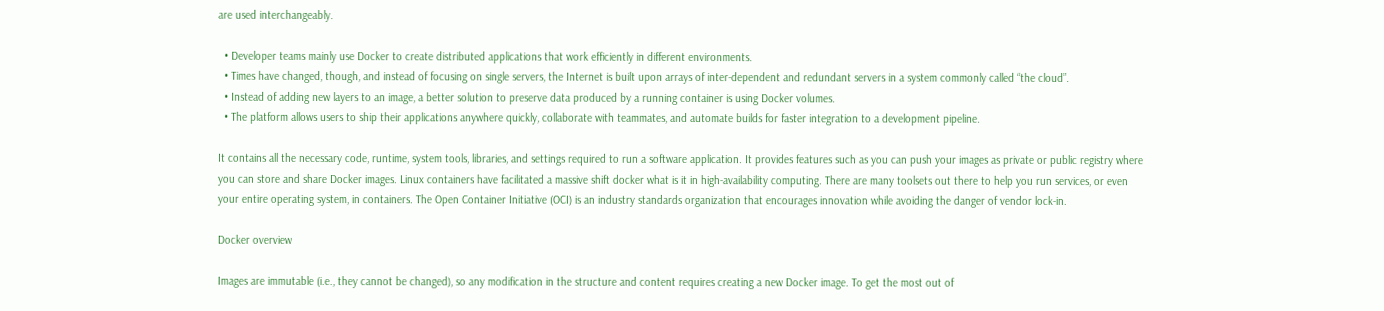are used interchangeably.

  • Developer teams mainly use Docker to create distributed applications that work efficiently in different environments.
  • Times have changed, though, and instead of focusing on single servers, the Internet is built upon arrays of inter-dependent and redundant servers in a system commonly called “the cloud”.
  • Instead of adding new layers to an image, a better solution to preserve data produced by a running container is using Docker volumes.
  • The platform allows users to ship their applications anywhere quickly, collaborate with teammates, and automate builds for faster integration to a development pipeline.

It contains all the necessary code, runtime, system tools, libraries, and settings required to run a software application. It provides features such as you can push your images as private or public registry where you can store and share Docker images. Linux containers have facilitated a massive shift docker what is it in high-availability computing. There are many toolsets out there to help you run services, or even your entire operating system, in containers. The Open Container Initiative (OCI) is an industry standards organization that encourages innovation while avoiding the danger of vendor lock-in.

Docker overview

Images are immutable (i.e., they cannot be changed), so any modification in the structure and content requires creating a new Docker image. To get the most out of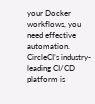your Docker workflows, you need effective automation. CircleCI’s industry-leading CI/CD platform is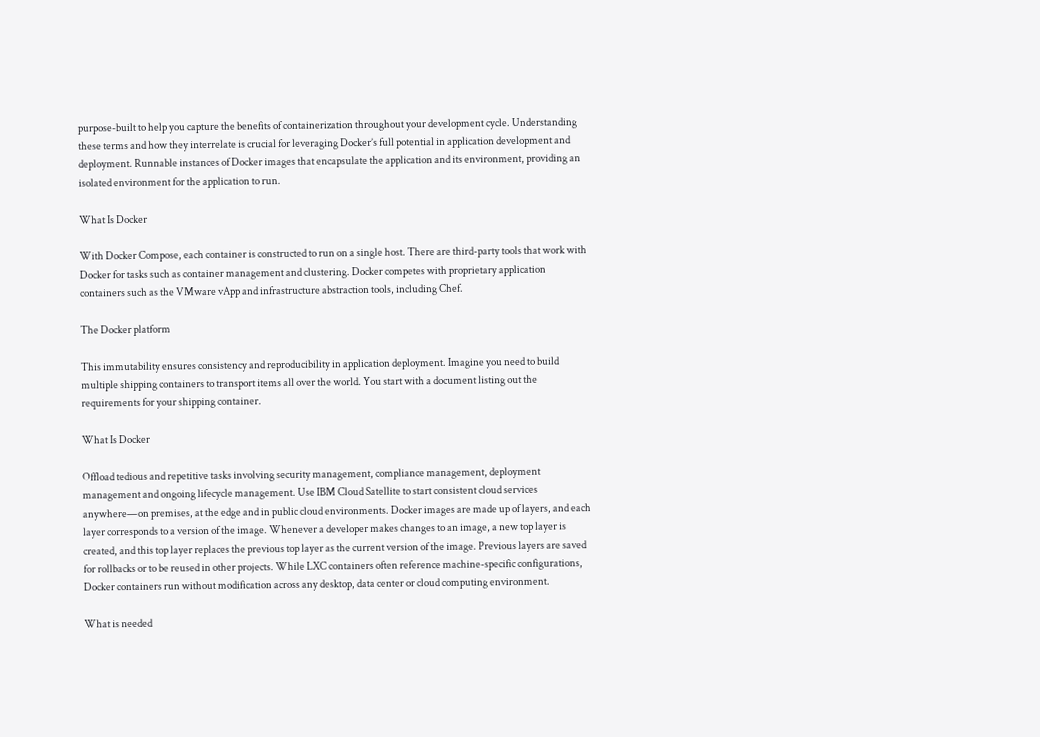purpose-built to help you capture the benefits of containerization throughout your development cycle. Understanding these terms and how they interrelate is crucial for leveraging Docker’s full potential in application development and deployment. Runnable instances of Docker images that encapsulate the application and its environment, providing an isolated environment for the application to run.

What Is Docker

With Docker Compose, each container is constructed to run on a single host. There are third-party tools that work with Docker for tasks such as container management and clustering. Docker competes with proprietary application containers such as the VMware vApp and infrastructure abstraction tools, including Chef.

The Docker platform

This immutability ensures consistency and reproducibility in application deployment. Imagine you need to build multiple shipping containers to transport items all over the world. You start with a document listing out the requirements for your shipping container.

What Is Docker

Offload tedious and repetitive tasks involving security management, compliance management, deployment management and ongoing lifecycle management. Use IBM Cloud Satellite to start consistent cloud services anywhere—on premises, at the edge and in public cloud environments. Docker images are made up of layers, and each layer corresponds to a version of the image. Whenever a developer makes changes to an image, a new top layer is created, and this top layer replaces the previous top layer as the current version of the image. Previous layers are saved for rollbacks or to be reused in other projects. While LXC containers often reference machine-specific configurations, Docker containers run without modification across any desktop, data center or cloud computing environment.

What is needed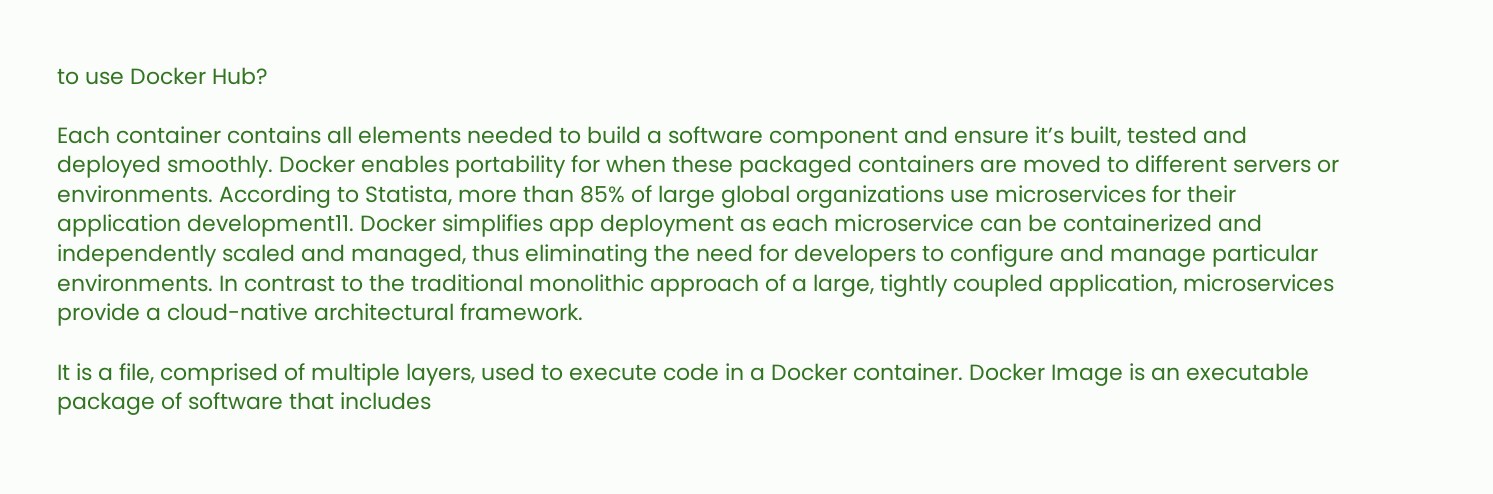to use Docker Hub?

Each container contains all elements needed to build a software component and ensure it’s built, tested and deployed smoothly. Docker enables portability for when these packaged containers are moved to different servers or environments. According to Statista, more than 85% of large global organizations use microservices for their application development11. Docker simplifies app deployment as each microservice can be containerized and independently scaled and managed, thus eliminating the need for developers to configure and manage particular environments. In contrast to the traditional monolithic approach of a large, tightly coupled application, microservices provide a cloud-native architectural framework.

It is a file, comprised of multiple layers, used to execute code in a Docker container. Docker Image is an executable package of software that includes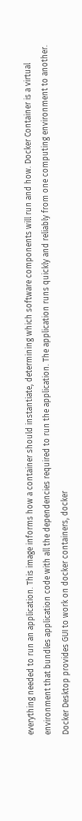everything needed to run an application. This image informs how a container should instantiate, determining which software components will run and how. Docker Container is a virtual environment that bundles application code with all the dependencies required to run the application. The application runs quickly and reliably from one computing environment to another. Docker Desktop provides GUI to work on docker containers, docker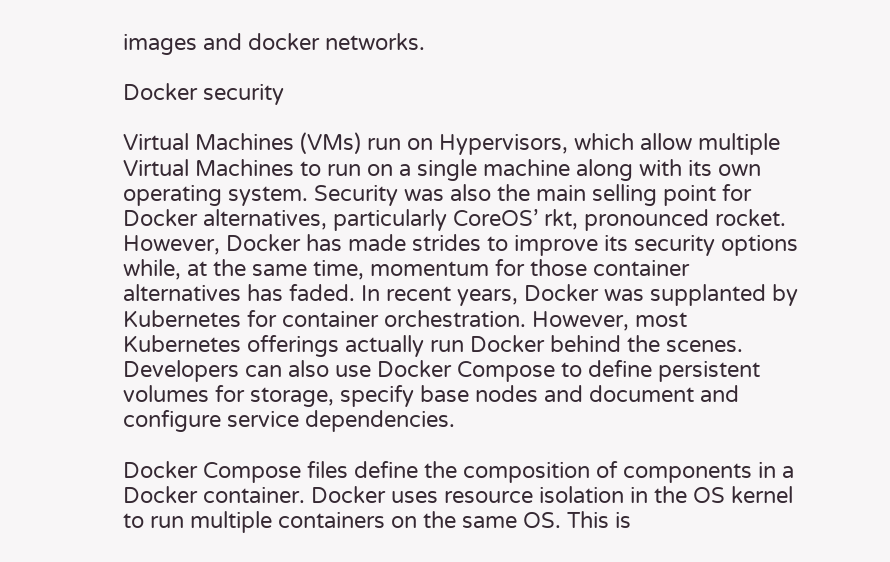images and docker networks.

Docker security

Virtual Machines (VMs) run on Hypervisors, which allow multiple Virtual Machines to run on a single machine along with its own operating system. Security was also the main selling point for Docker alternatives, particularly CoreOS’ rkt, pronounced rocket. However, Docker has made strides to improve its security options while, at the same time, momentum for those container alternatives has faded. In recent years, Docker was supplanted by Kubernetes for container orchestration. However, most Kubernetes offerings actually run Docker behind the scenes. Developers can also use Docker Compose to define persistent volumes for storage, specify base nodes and document and configure service dependencies.

Docker Compose files define the composition of components in a Docker container. Docker uses resource isolation in the OS kernel to run multiple containers on the same OS. This is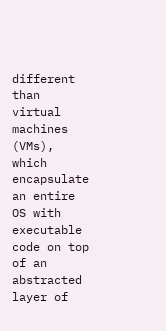different than virtual machines (VMs), which encapsulate an entire OS with executable code on top of an abstracted layer of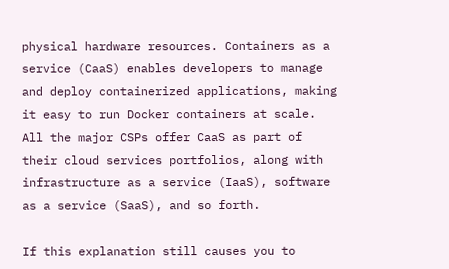physical hardware resources. Containers as a service (CaaS) enables developers to manage and deploy containerized applications, making it easy to run Docker containers at scale. All the major CSPs offer CaaS as part of their cloud services portfolios, along with infrastructure as a service (IaaS), software as a service (SaaS), and so forth.

If this explanation still causes you to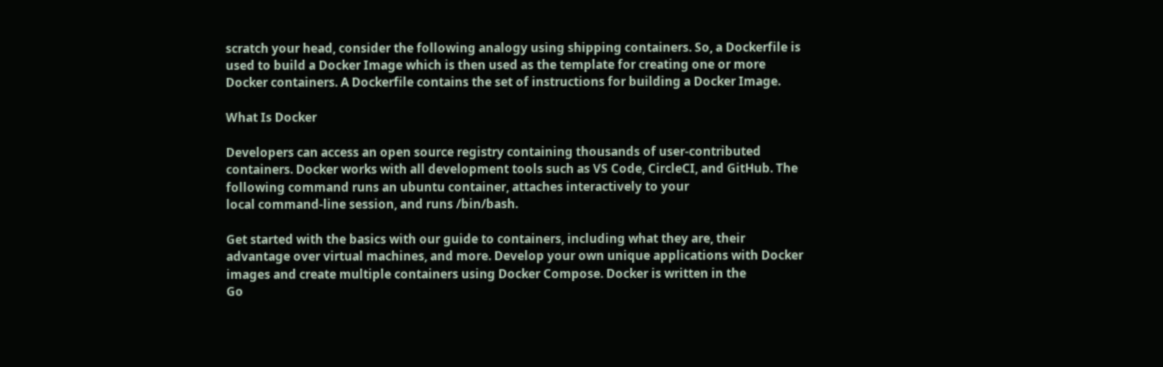scratch your head, consider the following analogy using shipping containers. So, a Dockerfile is used to build a Docker Image which is then used as the template for creating one or more Docker containers. A Dockerfile contains the set of instructions for building a Docker Image.

What Is Docker

Developers can access an open source registry containing thousands of user-contributed containers. Docker works with all development tools such as VS Code, CircleCI, and GitHub. The following command runs an ubuntu container, attaches interactively to your
local command-line session, and runs /bin/bash.

Get started with the basics with our guide to containers, including what they are, their advantage over virtual machines, and more. Develop your own unique applications with Docker images and create multiple containers using Docker Compose. Docker is written in the
Go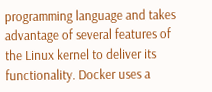programming language and takes
advantage of several features of the Linux kernel to deliver its functionality. Docker uses a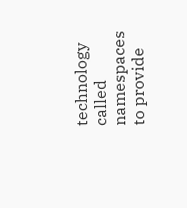technology called namespaces to provide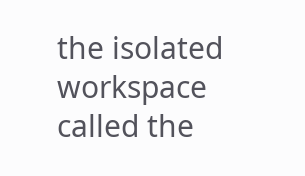the isolated workspace
called the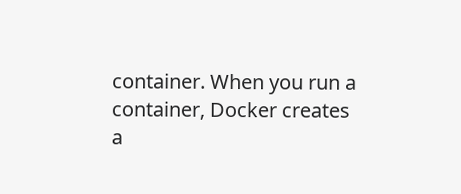container. When you run a container, Docker creates a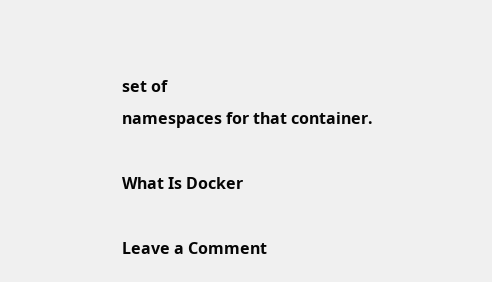set of
namespaces for that container.

What Is Docker

Leave a Comment